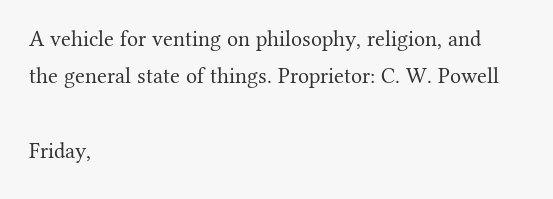A vehicle for venting on philosophy, religion, and the general state of things. Proprietor: C. W. Powell

Friday,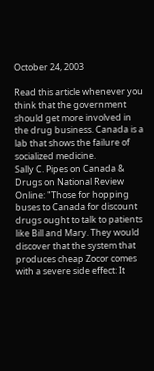October 24, 2003

Read this article whenever you think that the government should get more involved in the drug business. Canada is a lab that shows the failure of socialized medicine.
Sally C. Pipes on Canada & Drugs on National Review Online: "Those for hopping buses to Canada for discount drugs ought to talk to patients like Bill and Mary. They would discover that the system that produces cheap Zocor comes with a severe side effect: It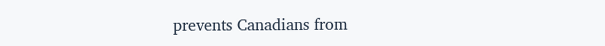prevents Canadians from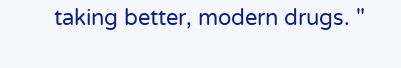taking better, modern drugs. "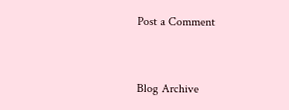Post a Comment


Blog Archive